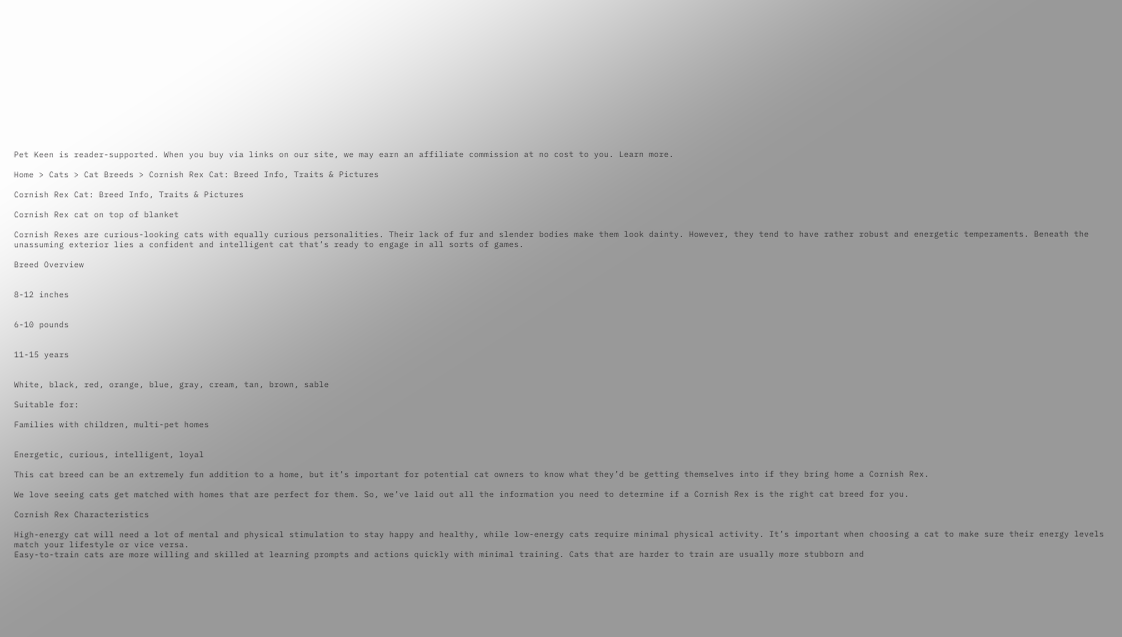Pet Keen is reader-supported. When you buy via links on our site, we may earn an affiliate commission at no cost to you. Learn more.

Home > Cats > Cat Breeds > Cornish Rex Cat: Breed Info, Traits & Pictures

Cornish Rex Cat: Breed Info, Traits & Pictures

Cornish Rex cat on top of blanket

Cornish Rexes are curious-looking cats with equally curious personalities. Their lack of fur and slender bodies make them look dainty. However, they tend to have rather robust and energetic temperaments. Beneath the unassuming exterior lies a confident and intelligent cat that’s ready to engage in all sorts of games.

Breed Overview


8-12 inches


6-10 pounds


11-15 years


White, black, red, orange, blue, gray, cream, tan, brown, sable

Suitable for:

Families with children, multi-pet homes


Energetic, curious, intelligent, loyal

This cat breed can be an extremely fun addition to a home, but it’s important for potential cat owners to know what they’d be getting themselves into if they bring home a Cornish Rex.

We love seeing cats get matched with homes that are perfect for them. So, we’ve laid out all the information you need to determine if a Cornish Rex is the right cat breed for you.

Cornish Rex Characteristics

High-energy cat will need a lot of mental and physical stimulation to stay happy and healthy, while low-energy cats require minimal physical activity. It’s important when choosing a cat to make sure their energy levels match your lifestyle or vice versa.
Easy-to-train cats are more willing and skilled at learning prompts and actions quickly with minimal training. Cats that are harder to train are usually more stubborn and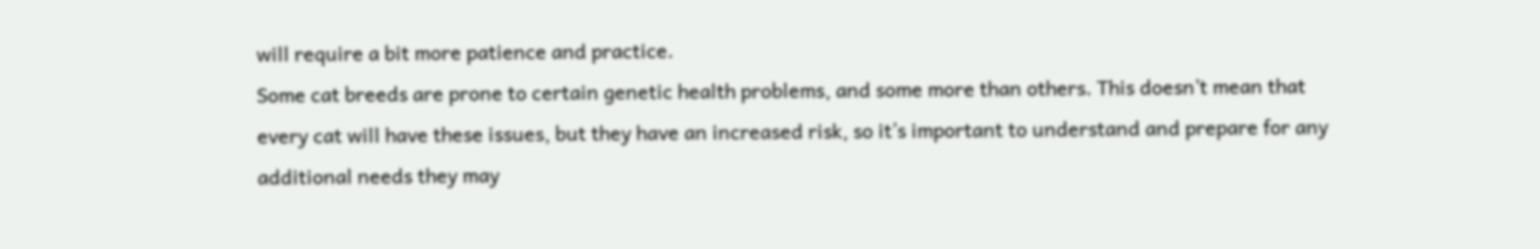will require a bit more patience and practice.
Some cat breeds are prone to certain genetic health problems, and some more than others. This doesn’t mean that every cat will have these issues, but they have an increased risk, so it’s important to understand and prepare for any additional needs they may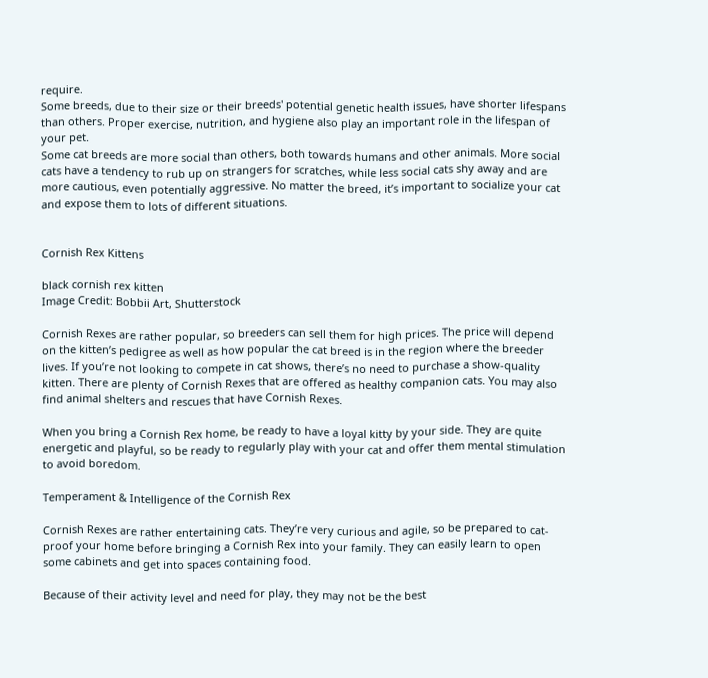require.
Some breeds, due to their size or their breeds' potential genetic health issues, have shorter lifespans than others. Proper exercise, nutrition, and hygiene also play an important role in the lifespan of your pet.
Some cat breeds are more social than others, both towards humans and other animals. More social cats have a tendency to rub up on strangers for scratches, while less social cats shy away and are more cautious, even potentially aggressive. No matter the breed, it’s important to socialize your cat and expose them to lots of different situations.


Cornish Rex Kittens

black cornish rex kitten
Image Credit: Bobbii Art, Shutterstock

Cornish Rexes are rather popular, so breeders can sell them for high prices. The price will depend on the kitten’s pedigree as well as how popular the cat breed is in the region where the breeder lives. If you’re not looking to compete in cat shows, there’s no need to purchase a show-quality kitten. There are plenty of Cornish Rexes that are offered as healthy companion cats. You may also find animal shelters and rescues that have Cornish Rexes.

When you bring a Cornish Rex home, be ready to have a loyal kitty by your side. They are quite energetic and playful, so be ready to regularly play with your cat and offer them mental stimulation to avoid boredom.

Temperament & Intelligence of the Cornish Rex

Cornish Rexes are rather entertaining cats. They’re very curious and agile, so be prepared to cat-proof your home before bringing a Cornish Rex into your family. They can easily learn to open some cabinets and get into spaces containing food.

Because of their activity level and need for play, they may not be the best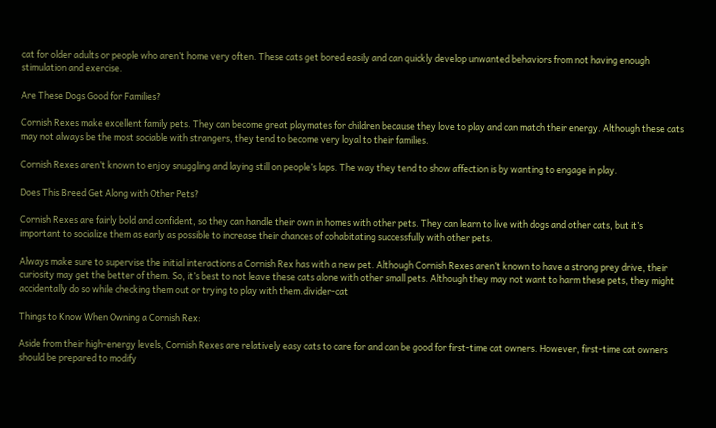cat for older adults or people who aren’t home very often. These cats get bored easily and can quickly develop unwanted behaviors from not having enough stimulation and exercise.

Are These Dogs Good for Families?

Cornish Rexes make excellent family pets. They can become great playmates for children because they love to play and can match their energy. Although these cats may not always be the most sociable with strangers, they tend to become very loyal to their families.

Cornish Rexes aren’t known to enjoy snuggling and laying still on people’s laps. The way they tend to show affection is by wanting to engage in play.

Does This Breed Get Along with Other Pets?

Cornish Rexes are fairly bold and confident, so they can handle their own in homes with other pets. They can learn to live with dogs and other cats, but it’s important to socialize them as early as possible to increase their chances of cohabitating successfully with other pets.

Always make sure to supervise the initial interactions a Cornish Rex has with a new pet. Although Cornish Rexes aren’t known to have a strong prey drive, their curiosity may get the better of them. So, it’s best to not leave these cats alone with other small pets. Although they may not want to harm these pets, they might accidentally do so while checking them out or trying to play with them.divider-cat

Things to Know When Owning a Cornish Rex:

Aside from their high-energy levels, Cornish Rexes are relatively easy cats to care for and can be good for first-time cat owners. However, first-time cat owners should be prepared to modify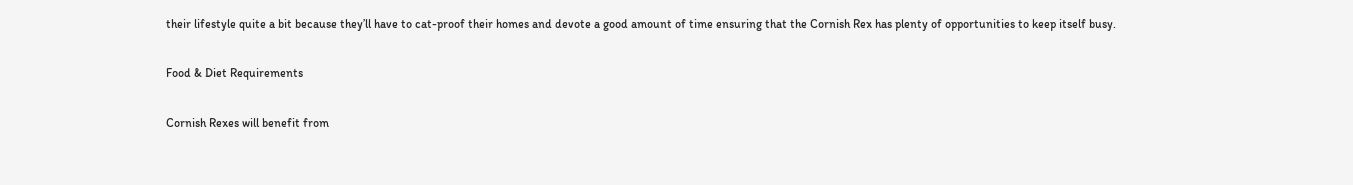their lifestyle quite a bit because they’ll have to cat-proof their homes and devote a good amount of time ensuring that the Cornish Rex has plenty of opportunities to keep itself busy.

Food & Diet Requirements

Cornish Rexes will benefit from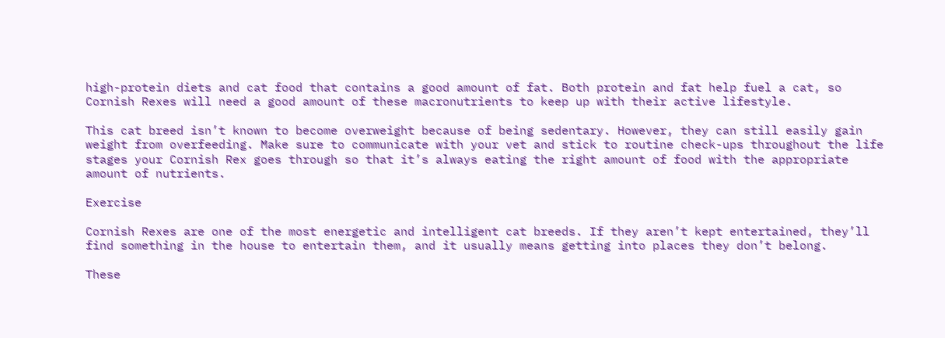high-protein diets and cat food that contains a good amount of fat. Both protein and fat help fuel a cat, so Cornish Rexes will need a good amount of these macronutrients to keep up with their active lifestyle.

This cat breed isn’t known to become overweight because of being sedentary. However, they can still easily gain weight from overfeeding. Make sure to communicate with your vet and stick to routine check-ups throughout the life stages your Cornish Rex goes through so that it’s always eating the right amount of food with the appropriate amount of nutrients.

Exercise

Cornish Rexes are one of the most energetic and intelligent cat breeds. If they aren’t kept entertained, they’ll find something in the house to entertain them, and it usually means getting into places they don’t belong.

These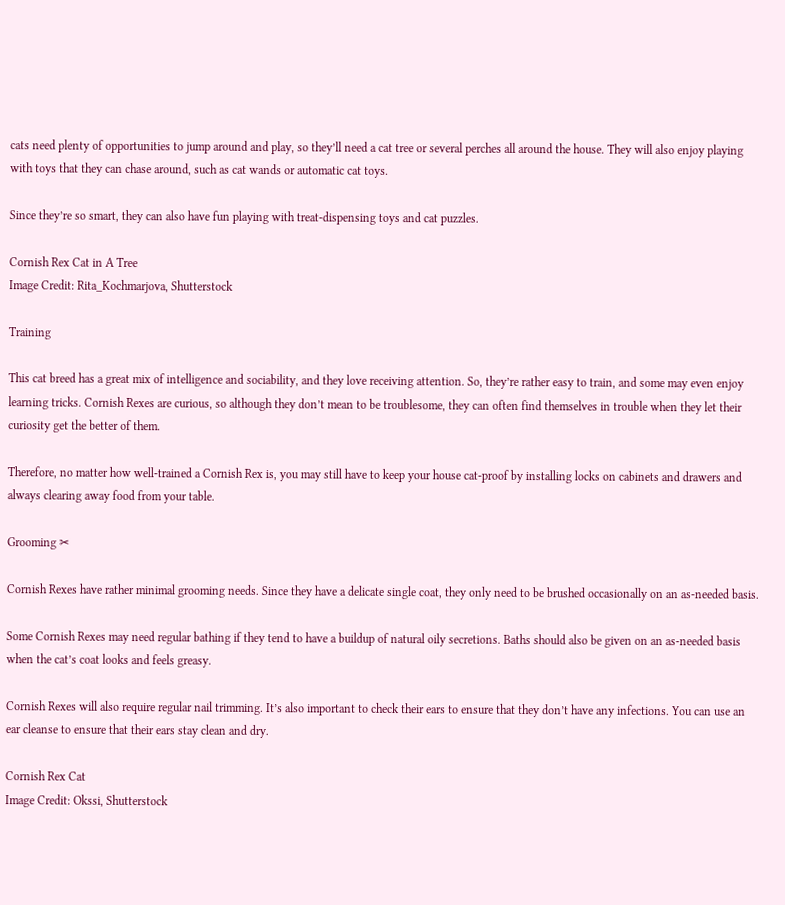cats need plenty of opportunities to jump around and play, so they’ll need a cat tree or several perches all around the house. They will also enjoy playing with toys that they can chase around, such as cat wands or automatic cat toys.

Since they’re so smart, they can also have fun playing with treat-dispensing toys and cat puzzles.

Cornish Rex Cat in A Tree
Image Credit: Rita_Kochmarjova, Shutterstock

Training

This cat breed has a great mix of intelligence and sociability, and they love receiving attention. So, they’re rather easy to train, and some may even enjoy learning tricks. Cornish Rexes are curious, so although they don’t mean to be troublesome, they can often find themselves in trouble when they let their curiosity get the better of them.

Therefore, no matter how well-trained a Cornish Rex is, you may still have to keep your house cat-proof by installing locks on cabinets and drawers and always clearing away food from your table.

Grooming ✂

Cornish Rexes have rather minimal grooming needs. Since they have a delicate single coat, they only need to be brushed occasionally on an as-needed basis.

Some Cornish Rexes may need regular bathing if they tend to have a buildup of natural oily secretions. Baths should also be given on an as-needed basis when the cat’s coat looks and feels greasy.

Cornish Rexes will also require regular nail trimming. It’s also important to check their ears to ensure that they don’t have any infections. You can use an ear cleanse to ensure that their ears stay clean and dry.

Cornish Rex Cat
Image Credit: Okssi, Shutterstock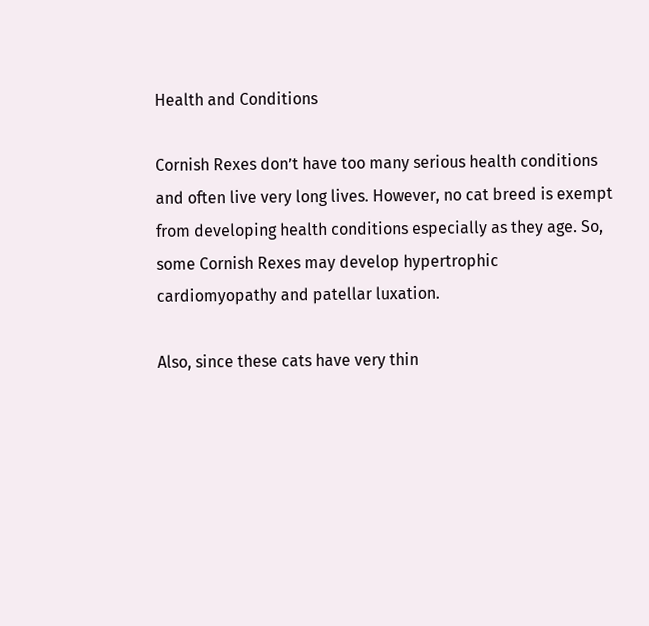Health and Conditions

Cornish Rexes don’t have too many serious health conditions and often live very long lives. However, no cat breed is exempt from developing health conditions especially as they age. So, some Cornish Rexes may develop hypertrophic cardiomyopathy and patellar luxation.

Also, since these cats have very thin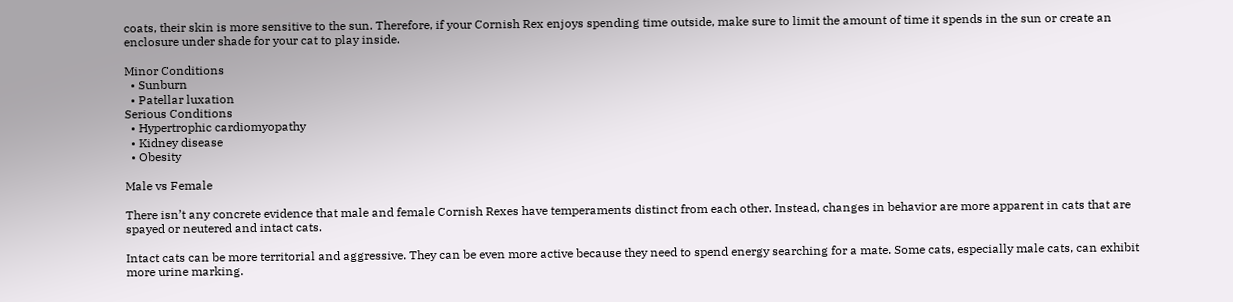coats, their skin is more sensitive to the sun. Therefore, if your Cornish Rex enjoys spending time outside, make sure to limit the amount of time it spends in the sun or create an enclosure under shade for your cat to play inside.

Minor Conditions
  • Sunburn
  • Patellar luxation
Serious Conditions
  • Hypertrophic cardiomyopathy
  • Kidney disease
  • Obesity

Male vs Female

There isn’t any concrete evidence that male and female Cornish Rexes have temperaments distinct from each other. Instead, changes in behavior are more apparent in cats that are spayed or neutered and intact cats.

Intact cats can be more territorial and aggressive. They can be even more active because they need to spend energy searching for a mate. Some cats, especially male cats, can exhibit more urine marking.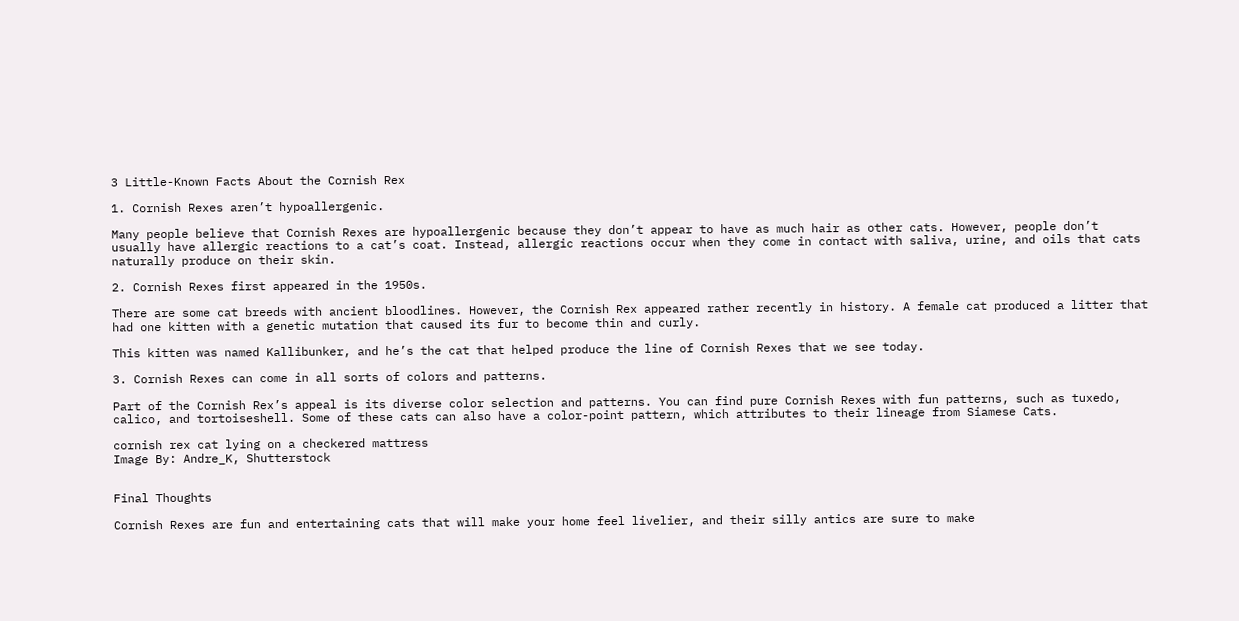3 Little-Known Facts About the Cornish Rex

1. Cornish Rexes aren’t hypoallergenic.

Many people believe that Cornish Rexes are hypoallergenic because they don’t appear to have as much hair as other cats. However, people don’t usually have allergic reactions to a cat’s coat. Instead, allergic reactions occur when they come in contact with saliva, urine, and oils that cats naturally produce on their skin.

2. Cornish Rexes first appeared in the 1950s.

There are some cat breeds with ancient bloodlines. However, the Cornish Rex appeared rather recently in history. A female cat produced a litter that had one kitten with a genetic mutation that caused its fur to become thin and curly.

This kitten was named Kallibunker, and he’s the cat that helped produce the line of Cornish Rexes that we see today.

3. Cornish Rexes can come in all sorts of colors and patterns.

Part of the Cornish Rex’s appeal is its diverse color selection and patterns. You can find pure Cornish Rexes with fun patterns, such as tuxedo, calico, and tortoiseshell. Some of these cats can also have a color-point pattern, which attributes to their lineage from Siamese Cats.

cornish rex cat lying on a checkered mattress
Image By: Andre_K, Shutterstock


Final Thoughts

Cornish Rexes are fun and entertaining cats that will make your home feel livelier, and their silly antics are sure to make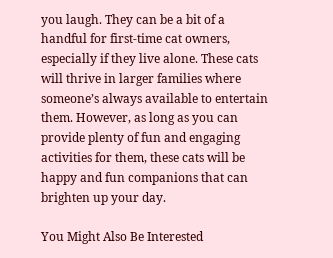you laugh. They can be a bit of a handful for first-time cat owners, especially if they live alone. These cats will thrive in larger families where someone’s always available to entertain them. However, as long as you can provide plenty of fun and engaging activities for them, these cats will be happy and fun companions that can brighten up your day.

You Might Also Be Interested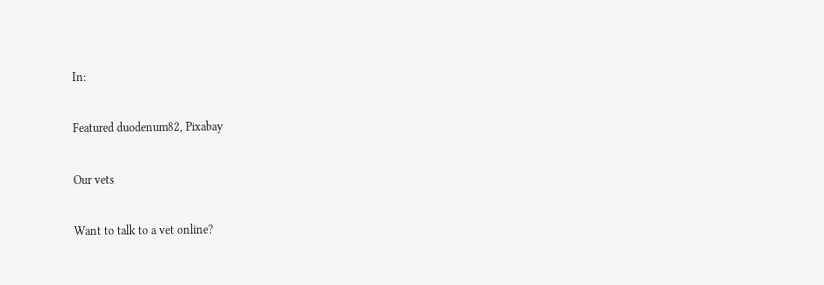In:

Featured duodenum82, Pixabay

Our vets

Want to talk to a vet online?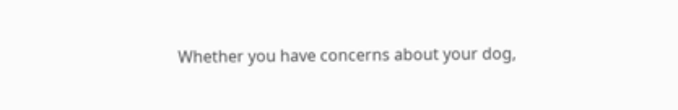Whether you have concerns about your dog,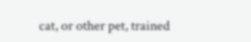cat, or other pet, trained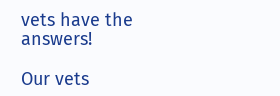vets have the answers!

Our vets